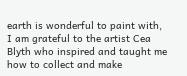earth is wonderful to paint with, I am grateful to the artist Cea Blyth who inspired and taught me how to collect and make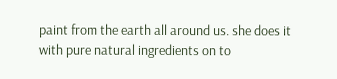paint from the earth all around us. she does it with pure natural ingredients on to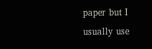paper but I usually use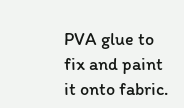PVA glue to fix and paint it onto fabric.